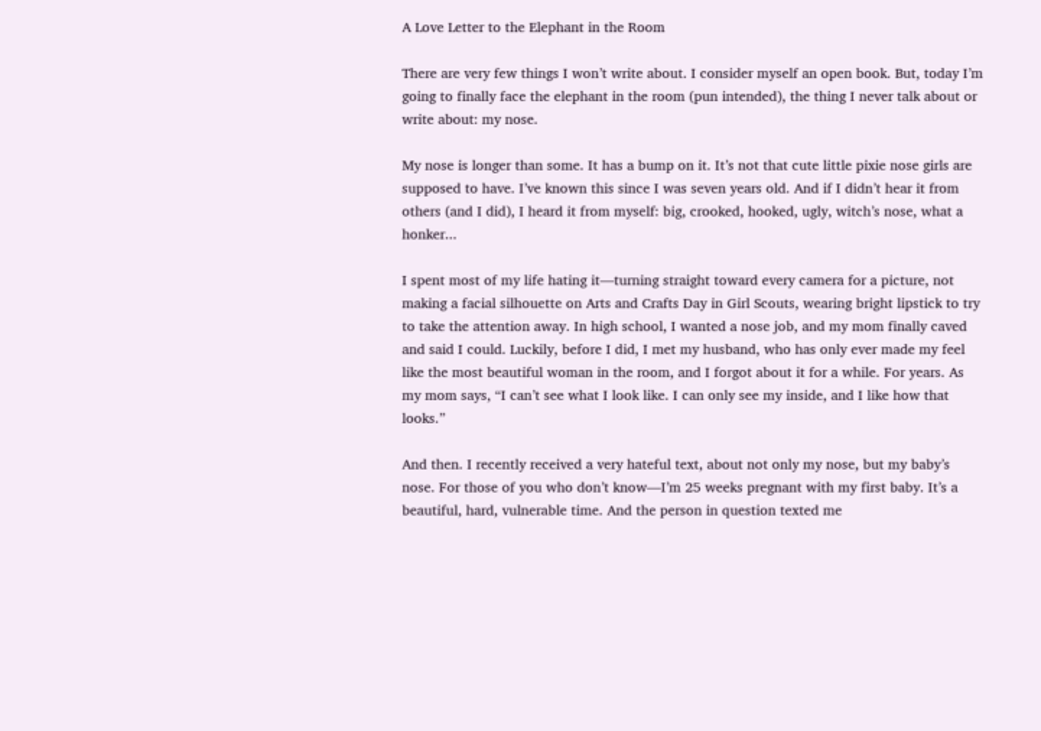A Love Letter to the Elephant in the Room

There are very few things I won’t write about. I consider myself an open book. But, today I’m going to finally face the elephant in the room (pun intended), the thing I never talk about or write about: my nose.

My nose is longer than some. It has a bump on it. It’s not that cute little pixie nose girls are supposed to have. I’ve known this since I was seven years old. And if I didn’t hear it from others (and I did), I heard it from myself: big, crooked, hooked, ugly, witch’s nose, what a honker...

I spent most of my life hating it—turning straight toward every camera for a picture, not making a facial silhouette on Arts and Crafts Day in Girl Scouts, wearing bright lipstick to try to take the attention away. In high school, I wanted a nose job, and my mom finally caved and said I could. Luckily, before I did, I met my husband, who has only ever made my feel like the most beautiful woman in the room, and I forgot about it for a while. For years. As my mom says, “I can’t see what I look like. I can only see my inside, and I like how that looks.”

And then. I recently received a very hateful text, about not only my nose, but my baby’s nose. For those of you who don’t know—I’m 25 weeks pregnant with my first baby. It’s a beautiful, hard, vulnerable time. And the person in question texted me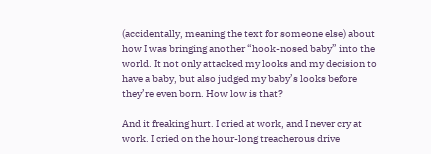(accidentally, meaning the text for someone else) about how I was bringing another “hook-nosed baby” into the world. It not only attacked my looks and my decision to have a baby, but also judged my baby’s looks before they’re even born. How low is that?

And it freaking hurt. I cried at work, and I never cry at work. I cried on the hour-long treacherous drive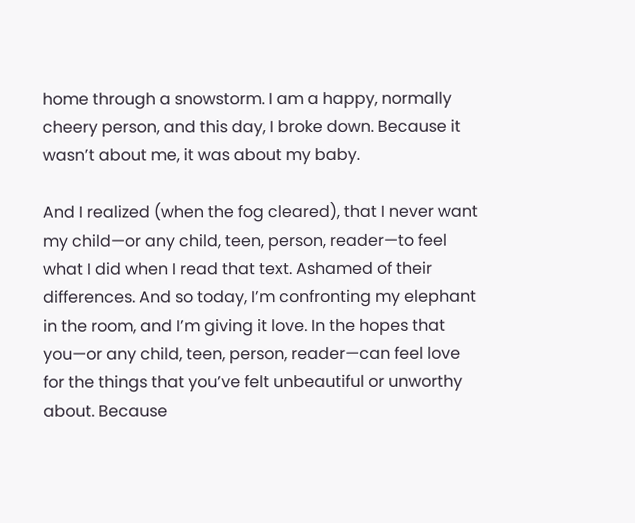home through a snowstorm. I am a happy, normally cheery person, and this day, I broke down. Because it wasn’t about me, it was about my baby.

And I realized (when the fog cleared), that I never want my child—or any child, teen, person, reader—to feel what I did when I read that text. Ashamed of their differences. And so today, I’m confronting my elephant in the room, and I’m giving it love. In the hopes that you—or any child, teen, person, reader—can feel love for the things that you’ve felt unbeautiful or unworthy about. Because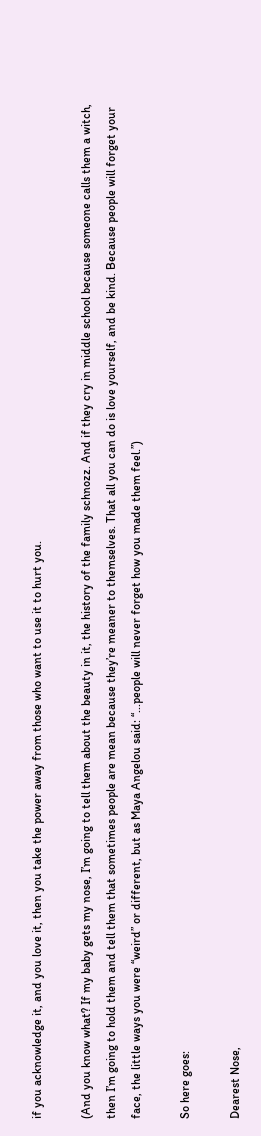if you acknowledge it, and you love it, then you take the power away from those who want to use it to hurt you.

(And you know what? If my baby gets my nose, I’m going to tell them about the beauty in it, the history of the family schnozz. And if they cry in middle school because someone calls them a witch, then I’m going to hold them and tell them that sometimes people are mean because they’re meaner to themselves. That all you can do is love yourself, and be kind. Because people will forget your face, the little ways you were “weird” or different, but as Maya Angelou said: “...people will never forget how you made them feel.”)

So here goes:

Dearest Nose,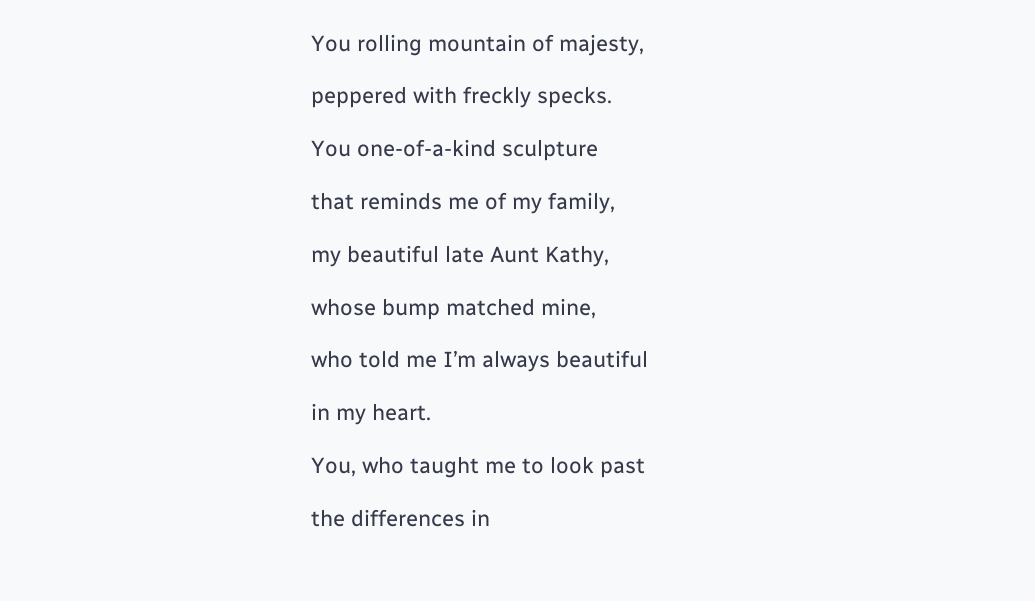You rolling mountain of majesty,

peppered with freckly specks.

You one-of-a-kind sculpture

that reminds me of my family,

my beautiful late Aunt Kathy,

whose bump matched mine,

who told me I’m always beautiful

in my heart.

You, who taught me to look past

the differences in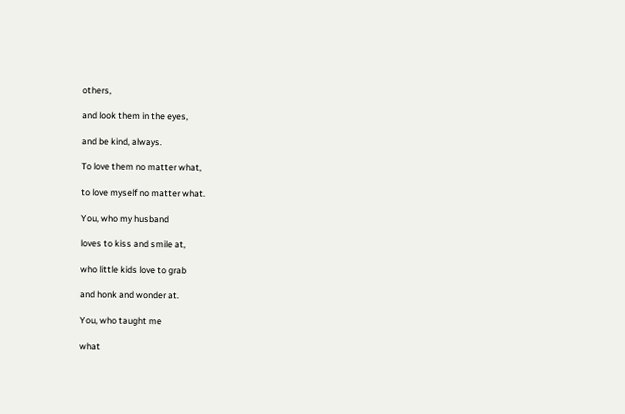others,

and look them in the eyes,

and be kind, always.

To love them no matter what,

to love myself no matter what.

You, who my husband

loves to kiss and smile at,

who little kids love to grab

and honk and wonder at.

You, who taught me

what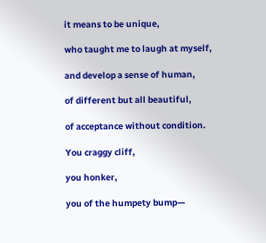it means to be unique,

who taught me to laugh at myself,

and develop a sense of human,

of different but all beautiful,

of acceptance without condition.

You craggy cliff,

you honker,

you of the humpety bump—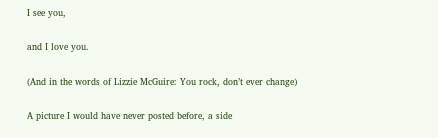I see you,

and I love you.

(And in the words of Lizzie McGuire: You rock, don’t ever change)

A picture I would have never posted before, a side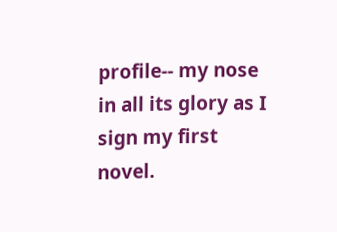profile-- my nose in all its glory as I sign my first novel.